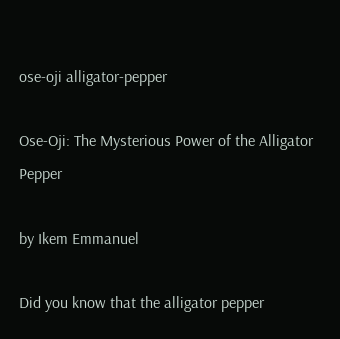ose-oji alligator-pepper

Ose-Oji: The Mysterious Power of the Alligator Pepper

by Ikem Emmanuel

Did you know that the alligator pepper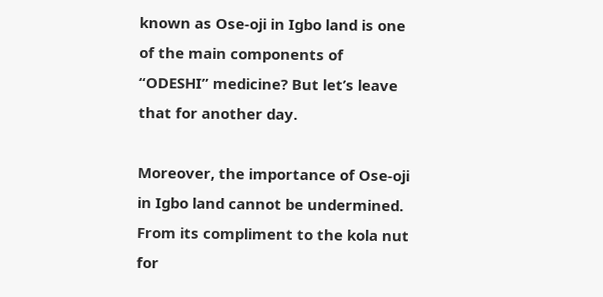known as Ose-oji in Igbo land is one of the main components of “ODESHI” medicine? But let’s leave that for another day.

Moreover, the importance of Ose-oji in Igbo land cannot be undermined. From its compliment to the kola nut for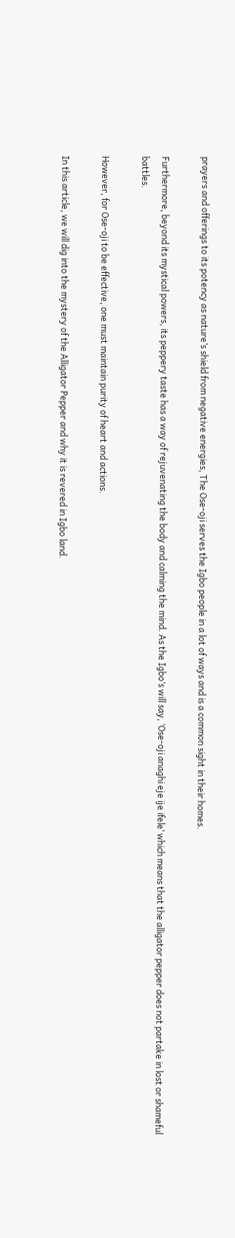prayers and offerings to its potency as nature’s shield from negative energies, The Ose-oji serves the Igbo people in a lot of ways and is a common sight in their homes.

Furthermore, beyond its mystical powers, its peppery taste has a way of rejuvenating the body and calming the mind. As the Igbo’s will say, ‘Ose-oji anaghi eje ije ifele’ which means that the alligator pepper does not partake in lost or shameful battles.

However, for Ose-oji to be effective, one must maintain purity of heart and actions.

In this article, we will dig into the mystery of the Alligator Pepper and why it is revered in Igbo land.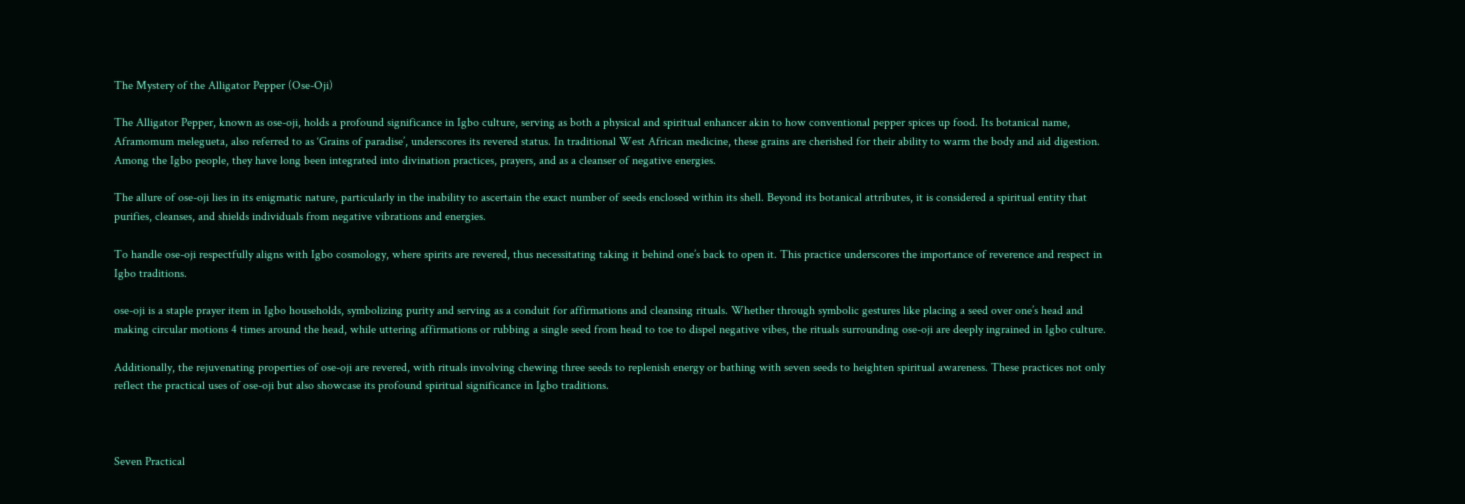The Mystery of the Alligator Pepper (Ose-Oji)

The Alligator Pepper, known as ose-oji, holds a profound significance in Igbo culture, serving as both a physical and spiritual enhancer akin to how conventional pepper spices up food. Its botanical name, Aframomum melegueta, also referred to as ‘Grains of paradise’, underscores its revered status. In traditional West African medicine, these grains are cherished for their ability to warm the body and aid digestion. Among the Igbo people, they have long been integrated into divination practices, prayers, and as a cleanser of negative energies.

The allure of ose-oji lies in its enigmatic nature, particularly in the inability to ascertain the exact number of seeds enclosed within its shell. Beyond its botanical attributes, it is considered a spiritual entity that purifies, cleanses, and shields individuals from negative vibrations and energies.

To handle ose-oji respectfully aligns with Igbo cosmology, where spirits are revered, thus necessitating taking it behind one’s back to open it. This practice underscores the importance of reverence and respect in Igbo traditions.

ose-oji is a staple prayer item in Igbo households, symbolizing purity and serving as a conduit for affirmations and cleansing rituals. Whether through symbolic gestures like placing a seed over one’s head and making circular motions 4 times around the head, while uttering affirmations or rubbing a single seed from head to toe to dispel negative vibes, the rituals surrounding ose-oji are deeply ingrained in Igbo culture.

Additionally, the rejuvenating properties of ose-oji are revered, with rituals involving chewing three seeds to replenish energy or bathing with seven seeds to heighten spiritual awareness. These practices not only reflect the practical uses of ose-oji but also showcase its profound spiritual significance in Igbo traditions.



Seven Practical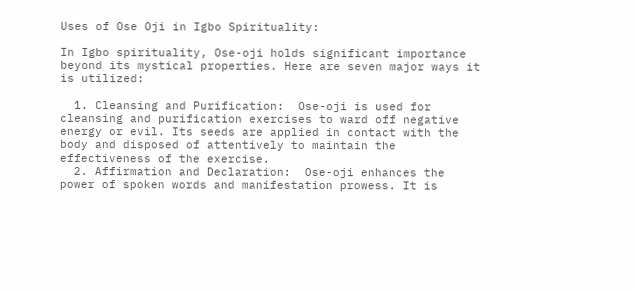Uses of Ose Oji in Igbo Spirituality:

In Igbo spirituality, Ose-oji holds significant importance beyond its mystical properties. Here are seven major ways it is utilized:

  1. Cleansing and Purification:  Ose-oji is used for cleansing and purification exercises to ward off negative energy or evil. Its seeds are applied in contact with the body and disposed of attentively to maintain the effectiveness of the exercise.
  2. Affirmation and Declaration:  Ose-oji enhances the power of spoken words and manifestation prowess. It is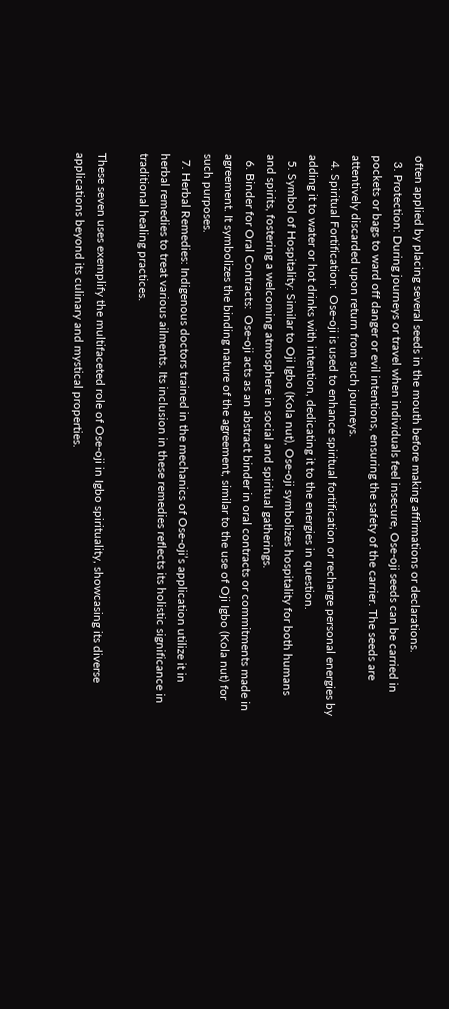often applied by placing several seeds in the mouth before making affirmations or declarations.
  3. Protection: During journeys or travel when individuals feel insecure, Ose-oji seeds can be carried in pockets or bags to ward off danger or evil intentions, ensuring the safety of the carrier. The seeds are attentively discarded upon return from such journeys.
  4. Spiritual Fortification:  Ose-oji is used to enhance spiritual fortification or recharge personal energies by adding it to water or hot drinks with intention, dedicating it to the energies in question.
  5. Symbol of Hospitality: Similar to Oji Igbo (Kola nut), Ose-oji symbolizes hospitality for both humans and spirits, fostering a welcoming atmosphere in social and spiritual gatherings.
  6. Binder for Oral Contracts:  Ose-oji acts as an abstract binder in oral contracts or commitments made in agreement. It symbolizes the binding nature of the agreement, similar to the use of Oji Igbo (Kola nut) for such purposes.
  7. Herbal Remedies: Indigenous doctors trained in the mechanics of Ose-oji’s application utilize it in herbal remedies to treat various ailments. Its inclusion in these remedies reflects its holistic significance in traditional healing practices.

These seven uses exemplify the multifaceted role of Ose-oji in Igbo spirituality, showcasing its diverse applications beyond its culinary and mystical properties.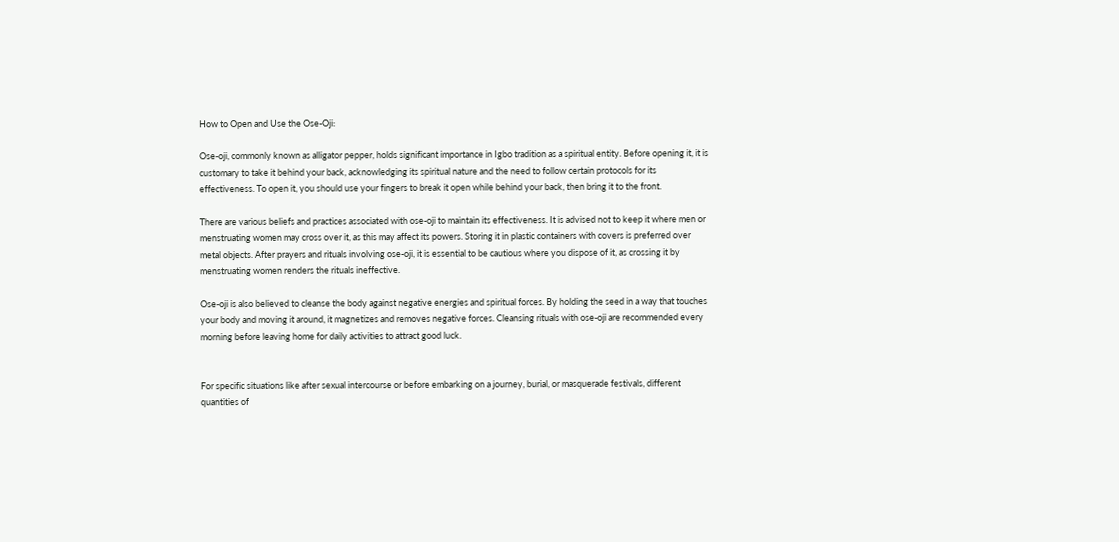How to Open and Use the Ose-Oji:

Ose-oji, commonly known as alligator pepper, holds significant importance in Igbo tradition as a spiritual entity. Before opening it, it is customary to take it behind your back, acknowledging its spiritual nature and the need to follow certain protocols for its effectiveness. To open it, you should use your fingers to break it open while behind your back, then bring it to the front.

There are various beliefs and practices associated with ose-oji to maintain its effectiveness. It is advised not to keep it where men or menstruating women may cross over it, as this may affect its powers. Storing it in plastic containers with covers is preferred over metal objects. After prayers and rituals involving ose-oji, it is essential to be cautious where you dispose of it, as crossing it by menstruating women renders the rituals ineffective.

Ose-oji is also believed to cleanse the body against negative energies and spiritual forces. By holding the seed in a way that touches your body and moving it around, it magnetizes and removes negative forces. Cleansing rituals with ose-oji are recommended every morning before leaving home for daily activities to attract good luck.


For specific situations like after sexual intercourse or before embarking on a journey, burial, or masquerade festivals, different quantities of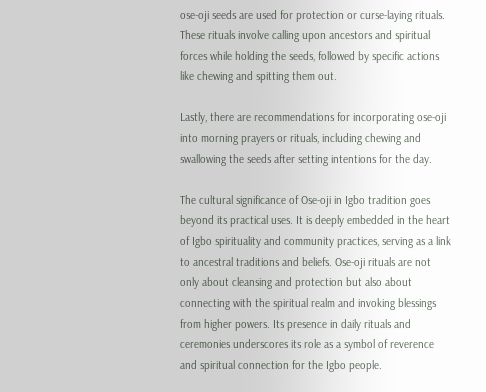ose-oji seeds are used for protection or curse-laying rituals. These rituals involve calling upon ancestors and spiritual forces while holding the seeds, followed by specific actions like chewing and spitting them out.

Lastly, there are recommendations for incorporating ose-oji into morning prayers or rituals, including chewing and swallowing the seeds after setting intentions for the day.

The cultural significance of Ose-oji in Igbo tradition goes beyond its practical uses. It is deeply embedded in the heart of Igbo spirituality and community practices, serving as a link to ancestral traditions and beliefs. Ose-oji rituals are not only about cleansing and protection but also about connecting with the spiritual realm and invoking blessings from higher powers. Its presence in daily rituals and ceremonies underscores its role as a symbol of reverence and spiritual connection for the Igbo people.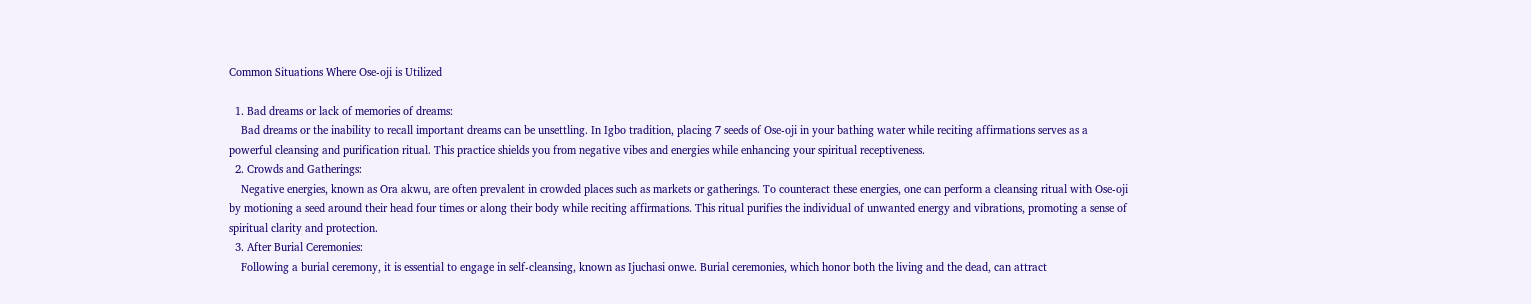Common Situations Where Ose-oji is Utilized

  1. Bad dreams or lack of memories of dreams:
    Bad dreams or the inability to recall important dreams can be unsettling. In Igbo tradition, placing 7 seeds of Ose-oji in your bathing water while reciting affirmations serves as a powerful cleansing and purification ritual. This practice shields you from negative vibes and energies while enhancing your spiritual receptiveness.
  2. Crowds and Gatherings:
    Negative energies, known as Ora akwu, are often prevalent in crowded places such as markets or gatherings. To counteract these energies, one can perform a cleansing ritual with Ose-oji by motioning a seed around their head four times or along their body while reciting affirmations. This ritual purifies the individual of unwanted energy and vibrations, promoting a sense of spiritual clarity and protection.
  3. After Burial Ceremonies:
    Following a burial ceremony, it is essential to engage in self-cleansing, known as Ijuchasi onwe. Burial ceremonies, which honor both the living and the dead, can attract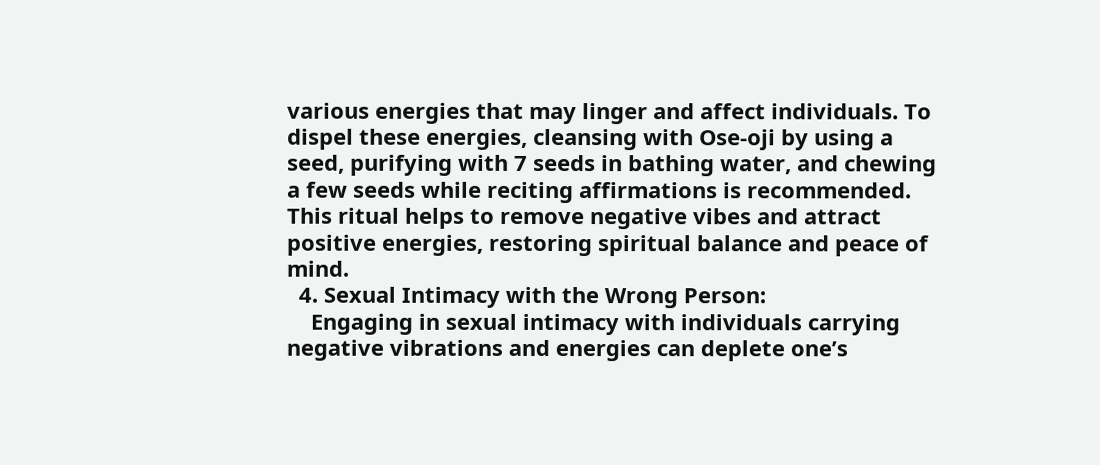various energies that may linger and affect individuals. To dispel these energies, cleansing with Ose-oji by using a seed, purifying with 7 seeds in bathing water, and chewing a few seeds while reciting affirmations is recommended. This ritual helps to remove negative vibes and attract positive energies, restoring spiritual balance and peace of mind.
  4. Sexual Intimacy with the Wrong Person:
    Engaging in sexual intimacy with individuals carrying negative vibrations and energies can deplete one’s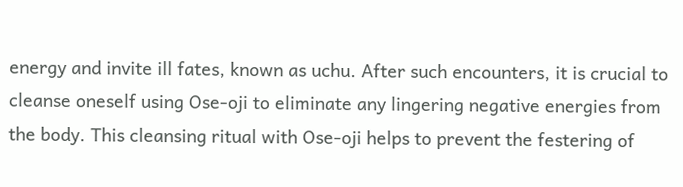energy and invite ill fates, known as uchu. After such encounters, it is crucial to cleanse oneself using Ose-oji to eliminate any lingering negative energies from the body. This cleansing ritual with Ose-oji helps to prevent the festering of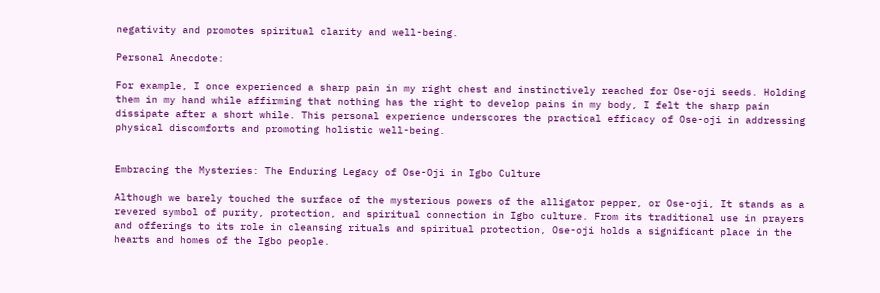negativity and promotes spiritual clarity and well-being.

Personal Anecdote:

For example, I once experienced a sharp pain in my right chest and instinctively reached for Ose-oji seeds. Holding
them in my hand while affirming that nothing has the right to develop pains in my body, I felt the sharp pain dissipate after a short while. This personal experience underscores the practical efficacy of Ose-oji in addressing physical discomforts and promoting holistic well-being.


Embracing the Mysteries: The Enduring Legacy of Ose-Oji in Igbo Culture

Although we barely touched the surface of the mysterious powers of the alligator pepper, or Ose-oji, It stands as a revered symbol of purity, protection, and spiritual connection in Igbo culture. From its traditional use in prayers and offerings to its role in cleansing rituals and spiritual protection, Ose-oji holds a significant place in the hearts and homes of the Igbo people.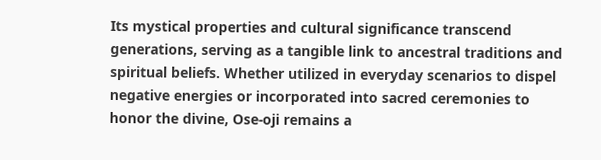Its mystical properties and cultural significance transcend generations, serving as a tangible link to ancestral traditions and spiritual beliefs. Whether utilized in everyday scenarios to dispel negative energies or incorporated into sacred ceremonies to honor the divine, Ose-oji remains a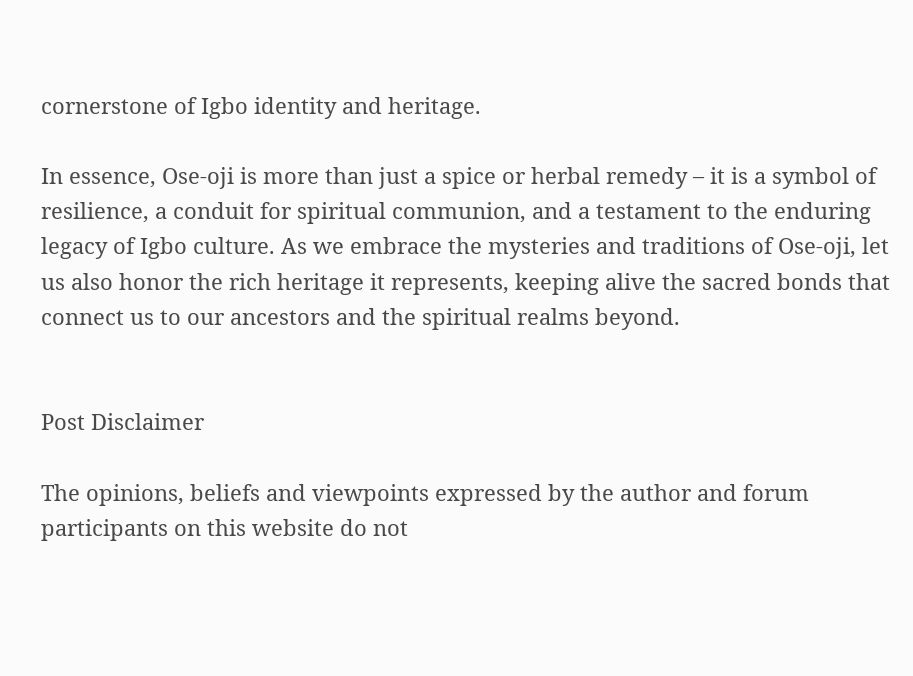cornerstone of Igbo identity and heritage.

In essence, Ose-oji is more than just a spice or herbal remedy – it is a symbol of resilience, a conduit for spiritual communion, and a testament to the enduring legacy of Igbo culture. As we embrace the mysteries and traditions of Ose-oji, let us also honor the rich heritage it represents, keeping alive the sacred bonds that connect us to our ancestors and the spiritual realms beyond.


Post Disclaimer

The opinions, beliefs and viewpoints expressed by the author and forum participants on this website do not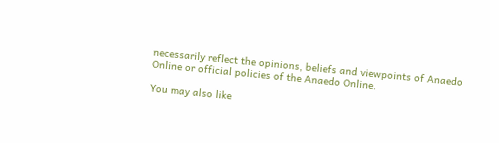necessarily reflect the opinions, beliefs and viewpoints of Anaedo Online or official policies of the Anaedo Online.

You may also like